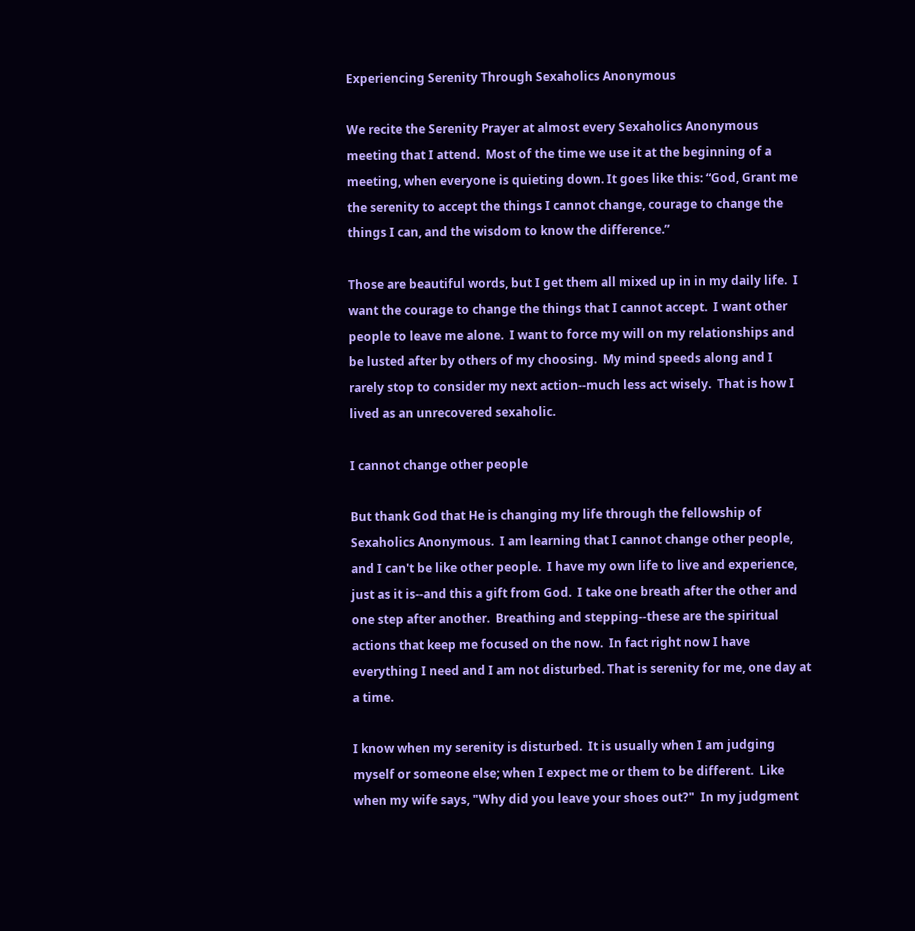Experiencing Serenity Through Sexaholics Anonymous

We recite the Serenity Prayer at almost every Sexaholics Anonymous meeting that I attend.  Most of the time we use it at the beginning of a meeting, when everyone is quieting down. It goes like this: “God, Grant me the serenity to accept the things I cannot change, courage to change the things I can, and the wisdom to know the difference.”

Those are beautiful words, but I get them all mixed up in in my daily life.  I want the courage to change the things that I cannot accept.  I want other people to leave me alone.  I want to force my will on my relationships and be lusted after by others of my choosing.  My mind speeds along and I rarely stop to consider my next action--much less act wisely.  That is how I lived as an unrecovered sexaholic.

I cannot change other people

But thank God that He is changing my life through the fellowship of Sexaholics Anonymous.  I am learning that I cannot change other people, and I can't be like other people.  I have my own life to live and experience, just as it is--and this a gift from God.  I take one breath after the other and one step after another.  Breathing and stepping--these are the spiritual actions that keep me focused on the now.  In fact right now I have everything I need and I am not disturbed. That is serenity for me, one day at a time.

I know when my serenity is disturbed.  It is usually when I am judging myself or someone else; when I expect me or them to be different.  Like when my wife says, "Why did you leave your shoes out?"  In my judgment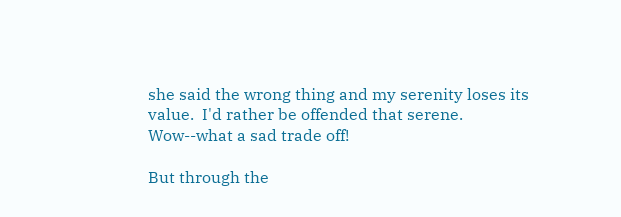she said the wrong thing and my serenity loses its value.  I'd rather be offended that serene.  Wow--what a sad trade off!

But through the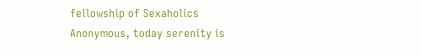fellowship of Sexaholics Anonymous, today serenity is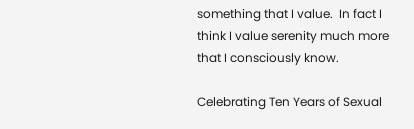something that I value.  In fact I think I value serenity much more that I consciously know.

Celebrating Ten Years of Sexual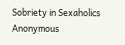Sobriety in Sexaholics Anonymous